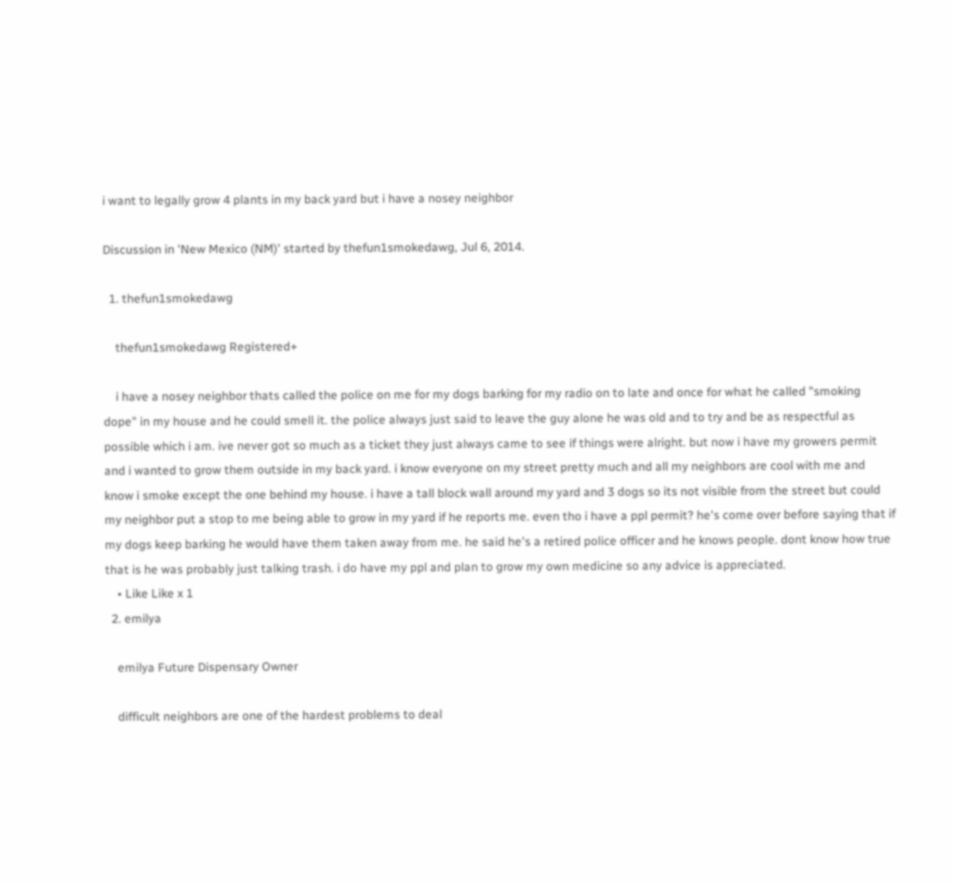i want to legally grow 4 plants in my back yard but i have a nosey neighbor

Discussion in 'New Mexico (NM)' started by thefun1smokedawg, Jul 6, 2014.

  1. thefun1smokedawg

    thefun1smokedawg Registered+

    i have a nosey neighbor thats called the police on me for my dogs barking for my radio on to late and once for what he called "smoking dope" in my house and he could smell it. the police always just said to leave the guy alone he was old and to try and be as respectful as possible which i am. ive never got so much as a ticket they just always came to see if things were alright. but now i have my growers permit and i wanted to grow them outside in my back yard. i know everyone on my street pretty much and all my neighbors are cool with me and know i smoke except the one behind my house. i have a tall block wall around my yard and 3 dogs so its not visible from the street but could my neighbor put a stop to me being able to grow in my yard if he reports me. even tho i have a ppl permit? he's come over before saying that if my dogs keep barking he would have them taken away from me. he said he's a retired police officer and he knows people. dont know how true that is he was probably just talking trash. i do have my ppl and plan to grow my own medicine so any advice is appreciated.
    • Like Like x 1
  2. emilya

    emilya Future Dispensary Owner

    difficult neighbors are one of the hardest problems to deal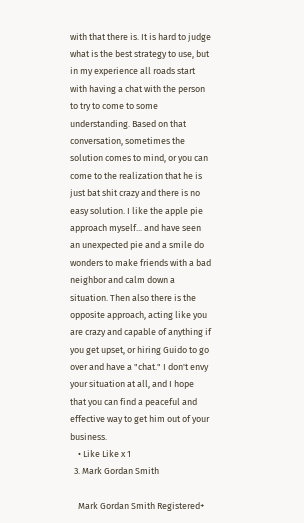with that there is. It is hard to judge what is the best strategy to use, but in my experience all roads start with having a chat with the person to try to come to some understanding. Based on that conversation, sometimes the solution comes to mind, or you can come to the realization that he is just bat shit crazy and there is no easy solution. I like the apple pie approach myself... and have seen an unexpected pie and a smile do wonders to make friends with a bad neighbor and calm down a situation. Then also there is the opposite approach, acting like you are crazy and capable of anything if you get upset, or hiring Guido to go over and have a "chat." I don't envy your situation at all, and I hope that you can find a peaceful and effective way to get him out of your business.
    • Like Like x 1
  3. Mark Gordan Smith

    Mark Gordan Smith Registered+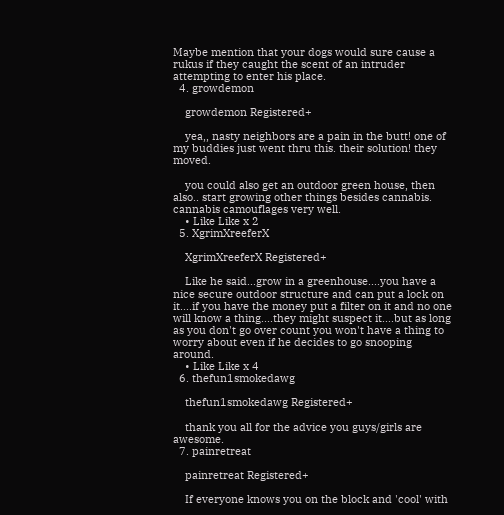Maybe mention that your dogs would sure cause a rukus if they caught the scent of an intruder attempting to enter his place.
  4. growdemon

    growdemon Registered+

    yea,, nasty neighbors are a pain in the butt! one of my buddies just went thru this. their solution! they moved.

    you could also get an outdoor green house, then also.. start growing other things besides cannabis. cannabis camouflages very well.
    • Like Like x 2
  5. XgrimXreeferX

    XgrimXreeferX Registered+

    Like he said...grow in a greenhouse....you have a nice secure outdoor structure and can put a lock on it....if you have the money put a filter on it and no one will know a thing....they might suspect it....but as long as you don't go over count you won't have a thing to worry about even if he decides to go snooping around.
    • Like Like x 4
  6. thefun1smokedawg

    thefun1smokedawg Registered+

    thank you all for the advice you guys/girls are awesome.
  7. painretreat

    painretreat Registered+

    If everyone knows you on the block and 'cool' with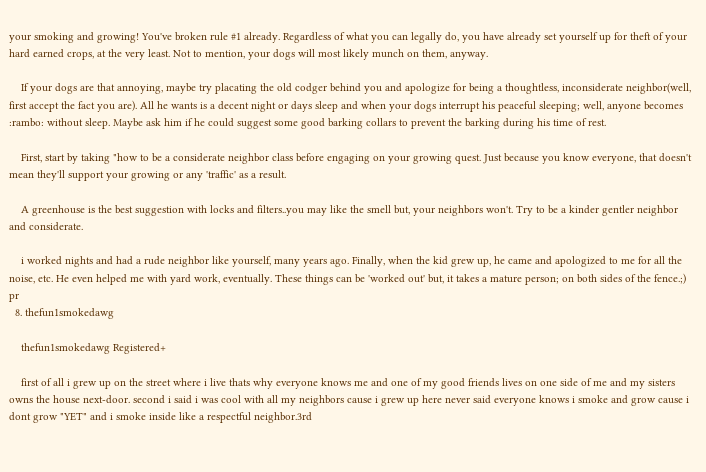your smoking and growing! You've broken rule #1 already. Regardless of what you can legally do, you have already set yourself up for theft of your hard earned crops, at the very least. Not to mention, your dogs will most likely munch on them, anyway.

    If your dogs are that annoying, maybe try placating the old codger behind you and apologize for being a thoughtless, inconsiderate neighbor(well, first accept the fact you are). All he wants is a decent night or days sleep and when your dogs interrupt his peaceful sleeping; well, anyone becomes :rambo: without sleep. Maybe ask him if he could suggest some good barking collars to prevent the barking during his time of rest.

    First, start by taking "how to be a considerate neighbor class before engaging on your growing quest. Just because you know everyone, that doesn't mean they'll support your growing or any 'traffic' as a result.

    A greenhouse is the best suggestion with locks and filters..you may like the smell but, your neighbors won't. Try to be a kinder gentler neighbor and considerate.

    i worked nights and had a rude neighbor like yourself, many years ago. Finally, when the kid grew up, he came and apologized to me for all the noise, etc. He even helped me with yard work, eventually. These things can be 'worked out' but, it takes a mature person; on both sides of the fence.;) pr
  8. thefun1smokedawg

    thefun1smokedawg Registered+

    first of all i grew up on the street where i live thats why everyone knows me and one of my good friends lives on one side of me and my sisters owns the house next-door. second i said i was cool with all my neighbors cause i grew up here never said everyone knows i smoke and grow cause i dont grow "YET" and i smoke inside like a respectful neighbor.3rd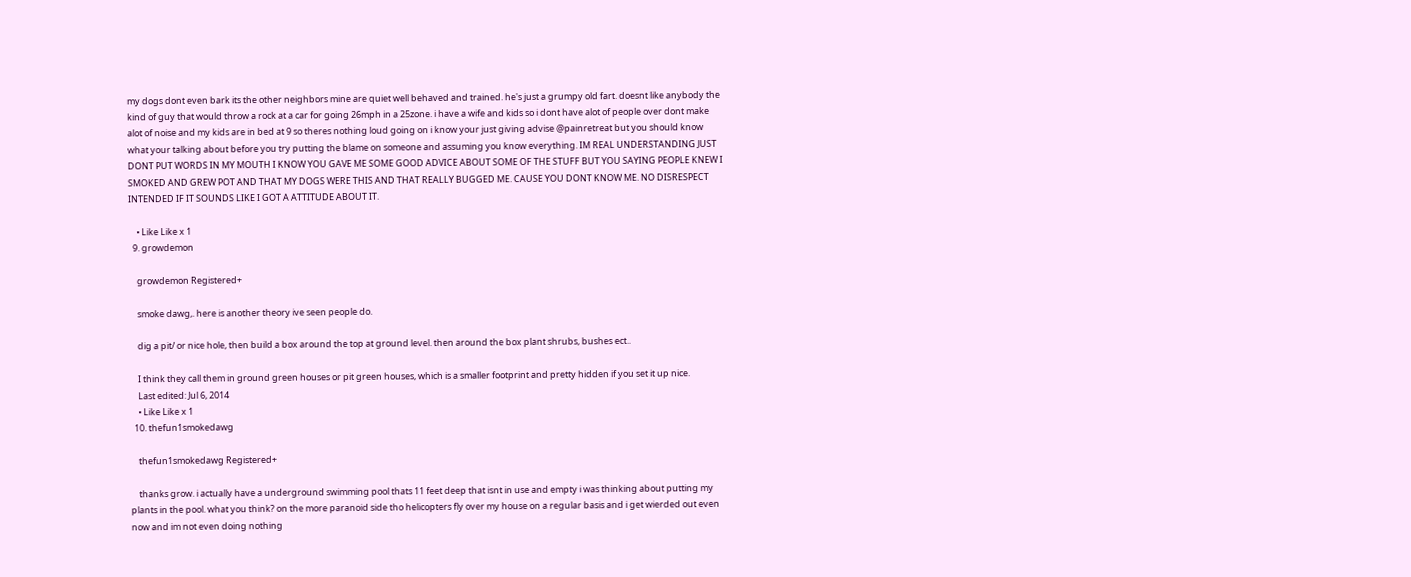my dogs dont even bark its the other neighbors mine are quiet well behaved and trained. he's just a grumpy old fart. doesnt like anybody the kind of guy that would throw a rock at a car for going 26mph in a 25zone. i have a wife and kids so i dont have alot of people over dont make alot of noise and my kids are in bed at 9 so theres nothing loud going on i know your just giving advise @painretreat but you should know what your talking about before you try putting the blame on someone and assuming you know everything. IM REAL UNDERSTANDING JUST DONT PUT WORDS IN MY MOUTH I KNOW YOU GAVE ME SOME GOOD ADVICE ABOUT SOME OF THE STUFF BUT YOU SAYING PEOPLE KNEW I SMOKED AND GREW POT AND THAT MY DOGS WERE THIS AND THAT REALLY BUGGED ME. CAUSE YOU DONT KNOW ME. NO DISRESPECT INTENDED IF IT SOUNDS LIKE I GOT A ATTITUDE ABOUT IT.

    • Like Like x 1
  9. growdemon

    growdemon Registered+

    smoke dawg,. here is another theory ive seen people do.

    dig a pit/ or nice hole, then build a box around the top at ground level. then around the box plant shrubs, bushes ect..

    I think they call them in ground green houses or pit green houses, which is a smaller footprint and pretty hidden if you set it up nice.
    Last edited: Jul 6, 2014
    • Like Like x 1
  10. thefun1smokedawg

    thefun1smokedawg Registered+

    thanks grow. i actually have a underground swimming pool thats 11 feet deep that isnt in use and empty i was thinking about putting my plants in the pool. what you think? on the more paranoid side tho helicopters fly over my house on a regular basis and i get wierded out even now and im not even doing nothing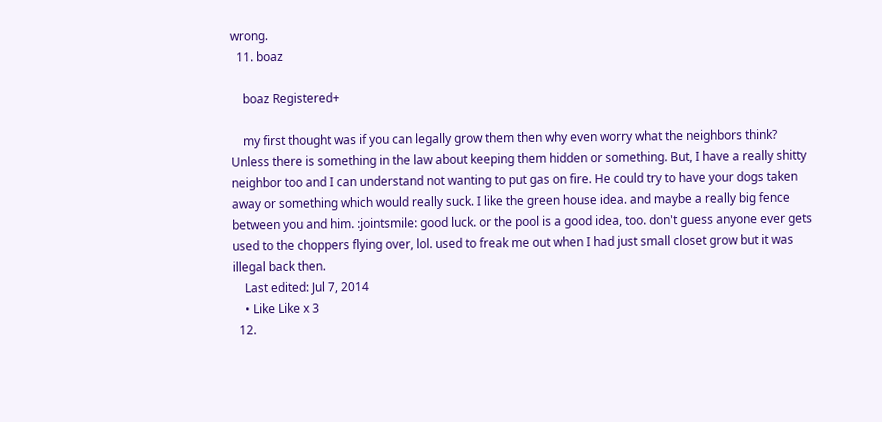wrong.
  11. boaz

    boaz Registered+

    my first thought was if you can legally grow them then why even worry what the neighbors think? Unless there is something in the law about keeping them hidden or something. But, I have a really shitty neighbor too and I can understand not wanting to put gas on fire. He could try to have your dogs taken away or something which would really suck. I like the green house idea. and maybe a really big fence between you and him. :jointsmile: good luck. or the pool is a good idea, too. don't guess anyone ever gets used to the choppers flying over, lol. used to freak me out when I had just small closet grow but it was illegal back then.
    Last edited: Jul 7, 2014
    • Like Like x 3
  12.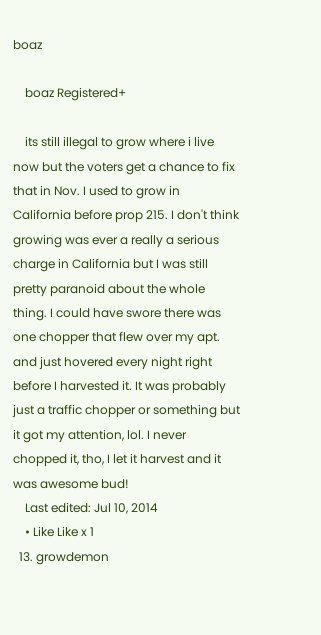boaz

    boaz Registered+

    its still illegal to grow where i live now but the voters get a chance to fix that in Nov. I used to grow in California before prop 215. I don't think growing was ever a really a serious charge in California but I was still pretty paranoid about the whole thing. I could have swore there was one chopper that flew over my apt. and just hovered every night right before I harvested it. It was probably just a traffic chopper or something but it got my attention, lol. I never chopped it, tho, I let it harvest and it was awesome bud!
    Last edited: Jul 10, 2014
    • Like Like x 1
  13. growdemon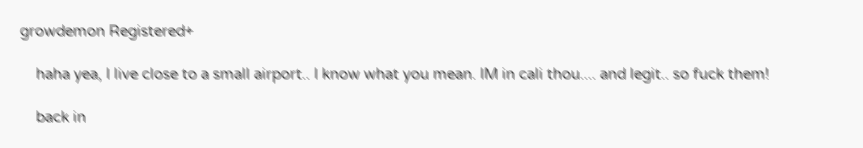growdemon Registered+

    haha yea, I live close to a small airport.. I know what you mean. IM in cali thou.... and legit.. so fuck them!

    back in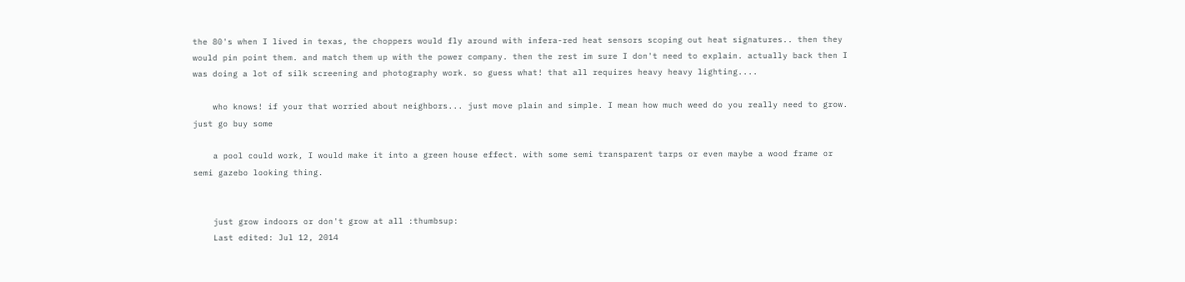the 80's when I lived in texas, the choppers would fly around with infera-red heat sensors scoping out heat signatures.. then they would pin point them. and match them up with the power company. then the rest im sure I don't need to explain. actually back then I was doing a lot of silk screening and photography work. so guess what! that all requires heavy heavy lighting....

    who knows! if your that worried about neighbors... just move plain and simple. I mean how much weed do you really need to grow. just go buy some

    a pool could work, I would make it into a green house effect. with some semi transparent tarps or even maybe a wood frame or semi gazebo looking thing.


    just grow indoors or don't grow at all :thumbsup:
    Last edited: Jul 12, 2014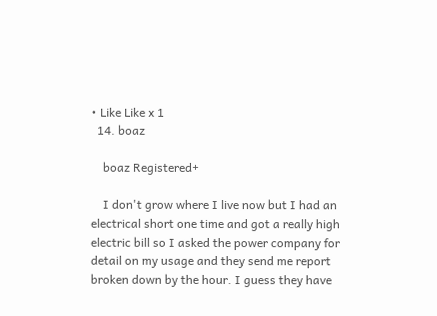• Like Like x 1
  14. boaz

    boaz Registered+

    I don't grow where I live now but I had an electrical short one time and got a really high electric bill so I asked the power company for detail on my usage and they send me report broken down by the hour. I guess they have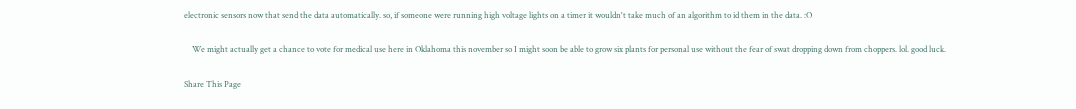electronic sensors now that send the data automatically. so, if someone were running high voltage lights on a timer it wouldn't take much of an algorithm to id them in the data. :O

    We might actually get a chance to vote for medical use here in Oklahoma this november so I might soon be able to grow six plants for personal use without the fear of swat dropping down from choppers. lol. good luck.

Share This Page